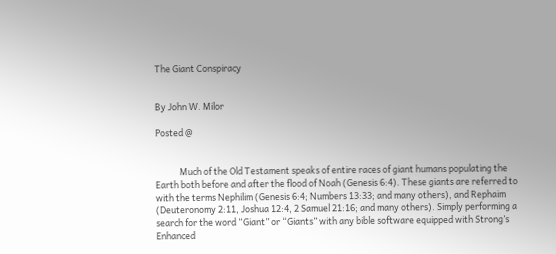The Giant Conspiracy


By John W. Milor

Posted @


            Much of the Old Testament speaks of entire races of giant humans populating the Earth both before and after the flood of Noah (Genesis 6:4). These giants are referred to with the terms Nephilim (Genesis 6:4; Numbers 13:33; and many others), and Rephaim (Deuteronomy 2:11, Joshua 12:4, 2 Samuel 21:16; and many others). Simply performing a search for the word “Giant” or “Giants” with any bible software equipped with Strong’s Enhanced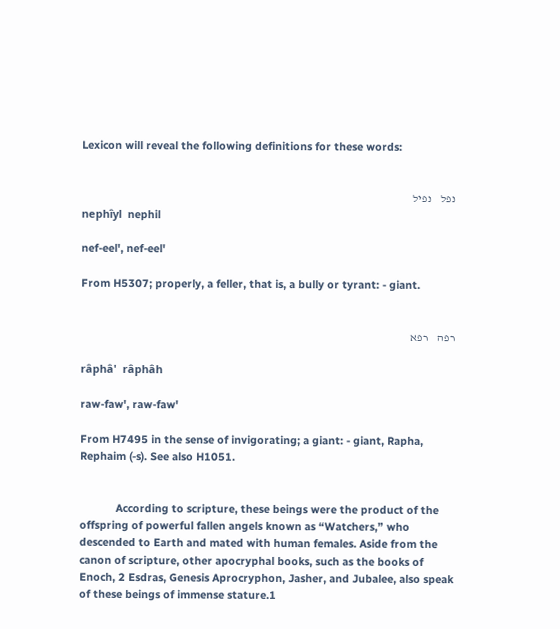Lexicon will reveal the following definitions for these words:


נפל    נפיל
nephîyl  nephil

nef-eel', nef-eel'

From H5307; properly, a feller, that is, a bully or tyrant: - giant.


רפה    רפא

râphâ'  râphâh

raw-faw', raw-faw'

From H7495 in the sense of invigorating; a giant: - giant, Rapha, Rephaim (-s). See also H1051.


            According to scripture, these beings were the product of the offspring of powerful fallen angels known as “Watchers,” who descended to Earth and mated with human females. Aside from the canon of scripture, other apocryphal books, such as the books of Enoch, 2 Esdras, Genesis Aprocryphon, Jasher, and Jubalee, also speak of these beings of immense stature.1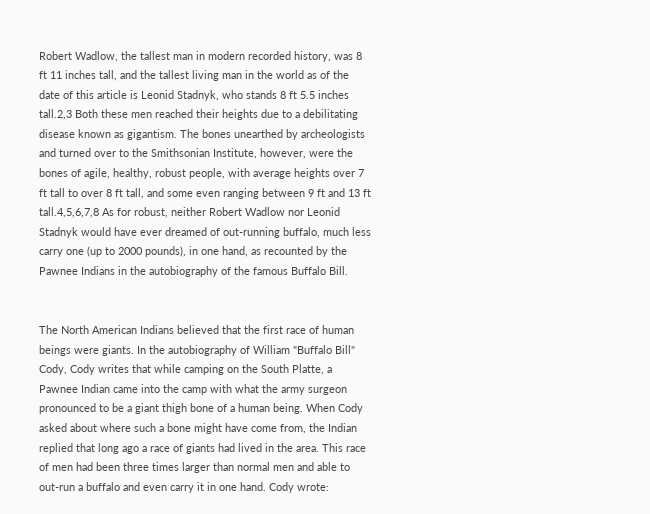Robert Wadlow, the tallest man in modern recorded history, was 8 ft 11 inches tall, and the tallest living man in the world as of the date of this article is Leonid Stadnyk, who stands 8 ft 5.5 inches tall.2,3 Both these men reached their heights due to a debilitating disease known as gigantism. The bones unearthed by archeologists and turned over to the Smithsonian Institute, however, were the bones of agile, healthy, robust people, with average heights over 7 ft tall to over 8 ft tall, and some even ranging between 9 ft and 13 ft tall.4,5,6,7,8 As for robust, neither Robert Wadlow nor Leonid Stadnyk would have ever dreamed of out-running buffalo, much less carry one (up to 2000 pounds), in one hand, as recounted by the Pawnee Indians in the autobiography of the famous Buffalo Bill.


The North American Indians believed that the first race of human beings were giants. In the autobiography of William "Buffalo Bill" Cody, Cody writes that while camping on the South Platte, a Pawnee Indian came into the camp with what the army surgeon pronounced to be a giant thigh bone of a human being. When Cody asked about where such a bone might have come from, the Indian replied that long ago a race of giants had lived in the area. This race of men had been three times larger than normal men and able to out-run a buffalo and even carry it in one hand. Cody wrote: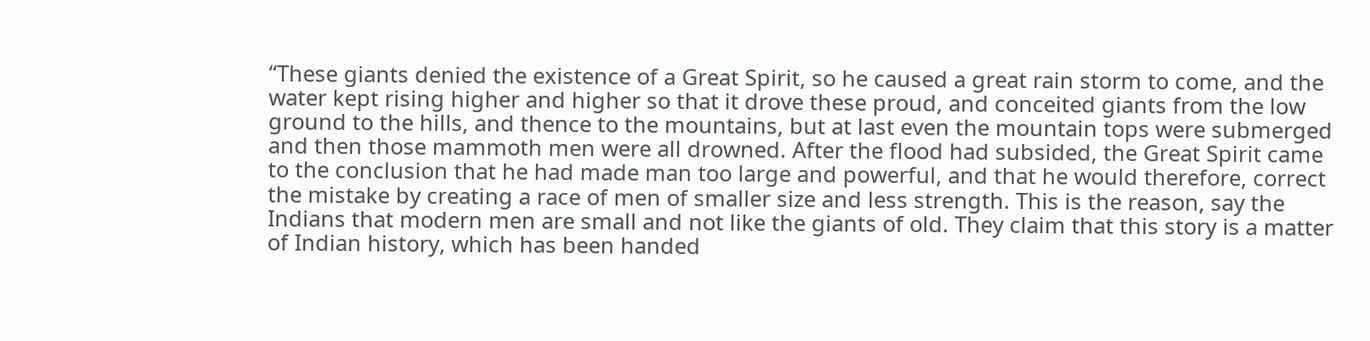“These giants denied the existence of a Great Spirit, so he caused a great rain storm to come, and the water kept rising higher and higher so that it drove these proud, and conceited giants from the low ground to the hills, and thence to the mountains, but at last even the mountain tops were submerged and then those mammoth men were all drowned. After the flood had subsided, the Great Spirit came to the conclusion that he had made man too large and powerful, and that he would therefore, correct the mistake by creating a race of men of smaller size and less strength. This is the reason, say the Indians that modern men are small and not like the giants of old. They claim that this story is a matter of Indian history, which has been handed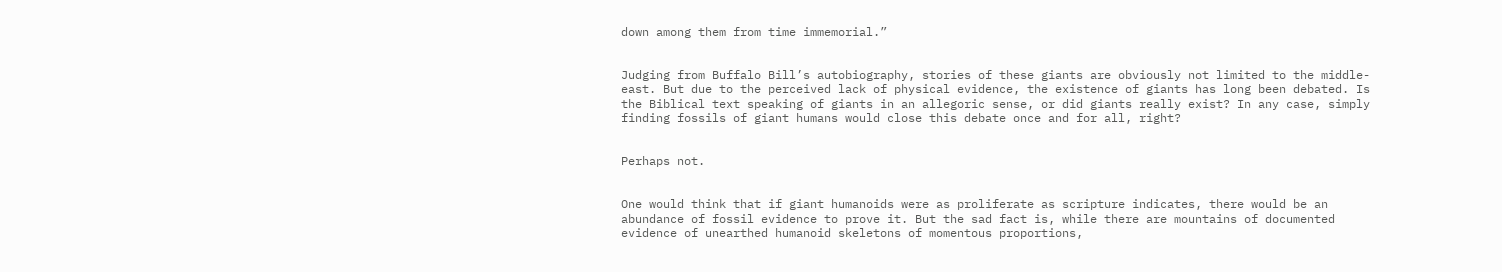down among them from time immemorial.”


Judging from Buffalo Bill’s autobiography, stories of these giants are obviously not limited to the middle-east. But due to the perceived lack of physical evidence, the existence of giants has long been debated. Is the Biblical text speaking of giants in an allegoric sense, or did giants really exist? In any case, simply finding fossils of giant humans would close this debate once and for all, right?


Perhaps not.


One would think that if giant humanoids were as proliferate as scripture indicates, there would be an abundance of fossil evidence to prove it. But the sad fact is, while there are mountains of documented evidence of unearthed humanoid skeletons of momentous proportions,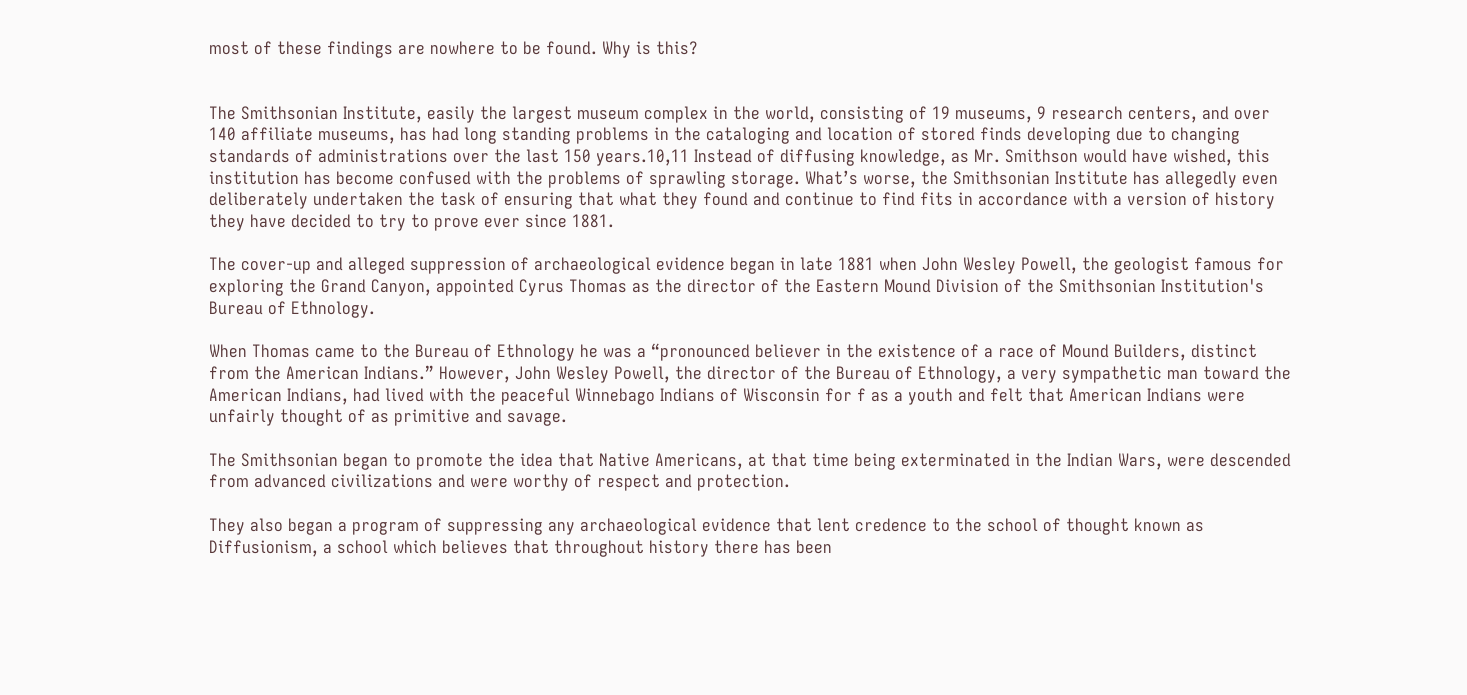most of these findings are nowhere to be found. Why is this?


The Smithsonian Institute, easily the largest museum complex in the world, consisting of 19 museums, 9 research centers, and over 140 affiliate museums, has had long standing problems in the cataloging and location of stored finds developing due to changing standards of administrations over the last 150 years.10,11 Instead of diffusing knowledge, as Mr. Smithson would have wished, this institution has become confused with the problems of sprawling storage. What’s worse, the Smithsonian Institute has allegedly even deliberately undertaken the task of ensuring that what they found and continue to find fits in accordance with a version of history they have decided to try to prove ever since 1881.

The cover-up and alleged suppression of archaeological evidence began in late 1881 when John Wesley Powell, the geologist famous for exploring the Grand Canyon, appointed Cyrus Thomas as the director of the Eastern Mound Division of the Smithsonian Institution's Bureau of Ethnology.

When Thomas came to the Bureau of Ethnology he was a “pronounced believer in the existence of a race of Mound Builders, distinct from the American Indians.” However, John Wesley Powell, the director of the Bureau of Ethnology, a very sympathetic man toward the American Indians, had lived with the peaceful Winnebago Indians of Wisconsin for f as a youth and felt that American Indians were unfairly thought of as primitive and savage.

The Smithsonian began to promote the idea that Native Americans, at that time being exterminated in the Indian Wars, were descended from advanced civilizations and were worthy of respect and protection.

They also began a program of suppressing any archaeological evidence that lent credence to the school of thought known as Diffusionism, a school which believes that throughout history there has been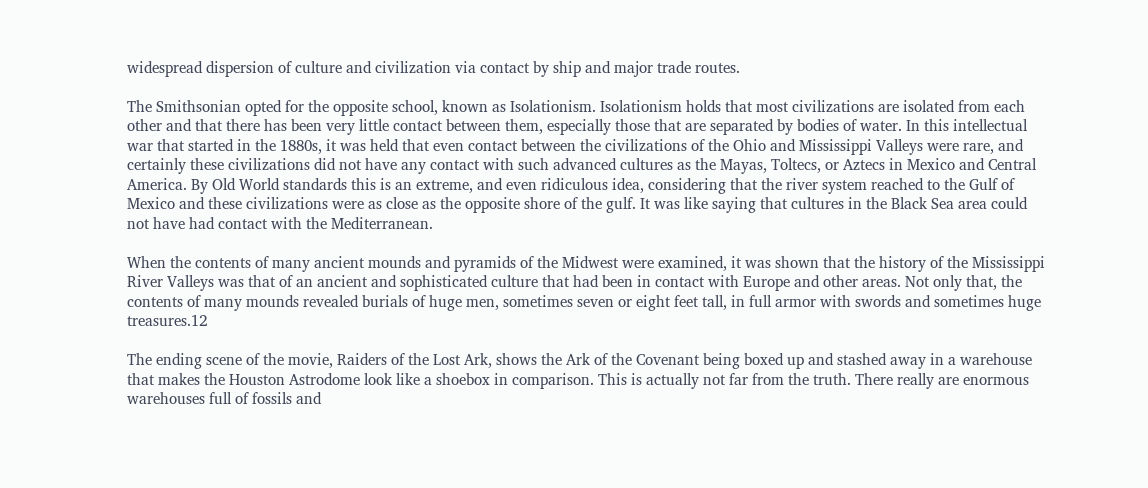widespread dispersion of culture and civilization via contact by ship and major trade routes.

The Smithsonian opted for the opposite school, known as Isolationism. Isolationism holds that most civilizations are isolated from each other and that there has been very little contact between them, especially those that are separated by bodies of water. In this intellectual war that started in the 1880s, it was held that even contact between the civilizations of the Ohio and Mississippi Valleys were rare, and certainly these civilizations did not have any contact with such advanced cultures as the Mayas, Toltecs, or Aztecs in Mexico and Central America. By Old World standards this is an extreme, and even ridiculous idea, considering that the river system reached to the Gulf of Mexico and these civilizations were as close as the opposite shore of the gulf. It was like saying that cultures in the Black Sea area could not have had contact with the Mediterranean.

When the contents of many ancient mounds and pyramids of the Midwest were examined, it was shown that the history of the Mississippi River Valleys was that of an ancient and sophisticated culture that had been in contact with Europe and other areas. Not only that, the contents of many mounds revealed burials of huge men, sometimes seven or eight feet tall, in full armor with swords and sometimes huge treasures.12

The ending scene of the movie, Raiders of the Lost Ark, shows the Ark of the Covenant being boxed up and stashed away in a warehouse that makes the Houston Astrodome look like a shoebox in comparison. This is actually not far from the truth. There really are enormous warehouses full of fossils and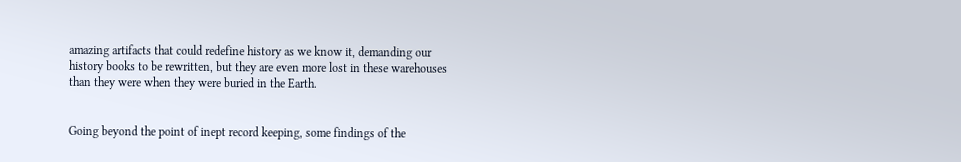amazing artifacts that could redefine history as we know it, demanding our history books to be rewritten, but they are even more lost in these warehouses than they were when they were buried in the Earth.


Going beyond the point of inept record keeping, some findings of the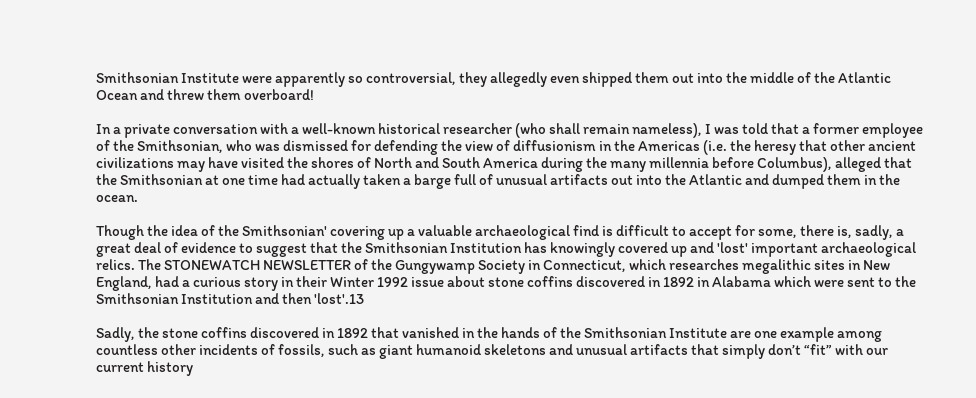Smithsonian Institute were apparently so controversial, they allegedly even shipped them out into the middle of the Atlantic Ocean and threw them overboard!

In a private conversation with a well-known historical researcher (who shall remain nameless), I was told that a former employee of the Smithsonian, who was dismissed for defending the view of diffusionism in the Americas (i.e. the heresy that other ancient civilizations may have visited the shores of North and South America during the many millennia before Columbus), alleged that the Smithsonian at one time had actually taken a barge full of unusual artifacts out into the Atlantic and dumped them in the ocean.

Though the idea of the Smithsonian' covering up a valuable archaeological find is difficult to accept for some, there is, sadly, a great deal of evidence to suggest that the Smithsonian Institution has knowingly covered up and 'lost' important archaeological relics. The STONEWATCH NEWSLETTER of the Gungywamp Society in Connecticut, which researches megalithic sites in New England, had a curious story in their Winter 1992 issue about stone coffins discovered in 1892 in Alabama which were sent to the Smithsonian Institution and then 'lost'.13

Sadly, the stone coffins discovered in 1892 that vanished in the hands of the Smithsonian Institute are one example among countless other incidents of fossils, such as giant humanoid skeletons and unusual artifacts that simply don’t “fit” with our current history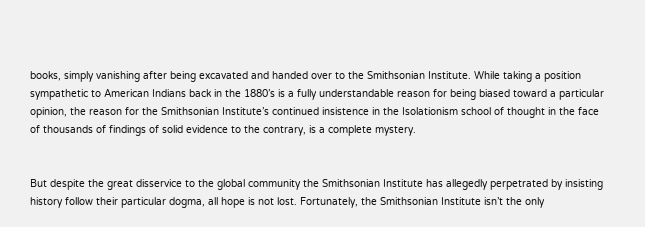books, simply vanishing after being excavated and handed over to the Smithsonian Institute. While taking a position sympathetic to American Indians back in the 1880’s is a fully understandable reason for being biased toward a particular opinion, the reason for the Smithsonian Institute’s continued insistence in the Isolationism school of thought in the face of thousands of findings of solid evidence to the contrary, is a complete mystery.


But despite the great disservice to the global community the Smithsonian Institute has allegedly perpetrated by insisting history follow their particular dogma, all hope is not lost. Fortunately, the Smithsonian Institute isn’t the only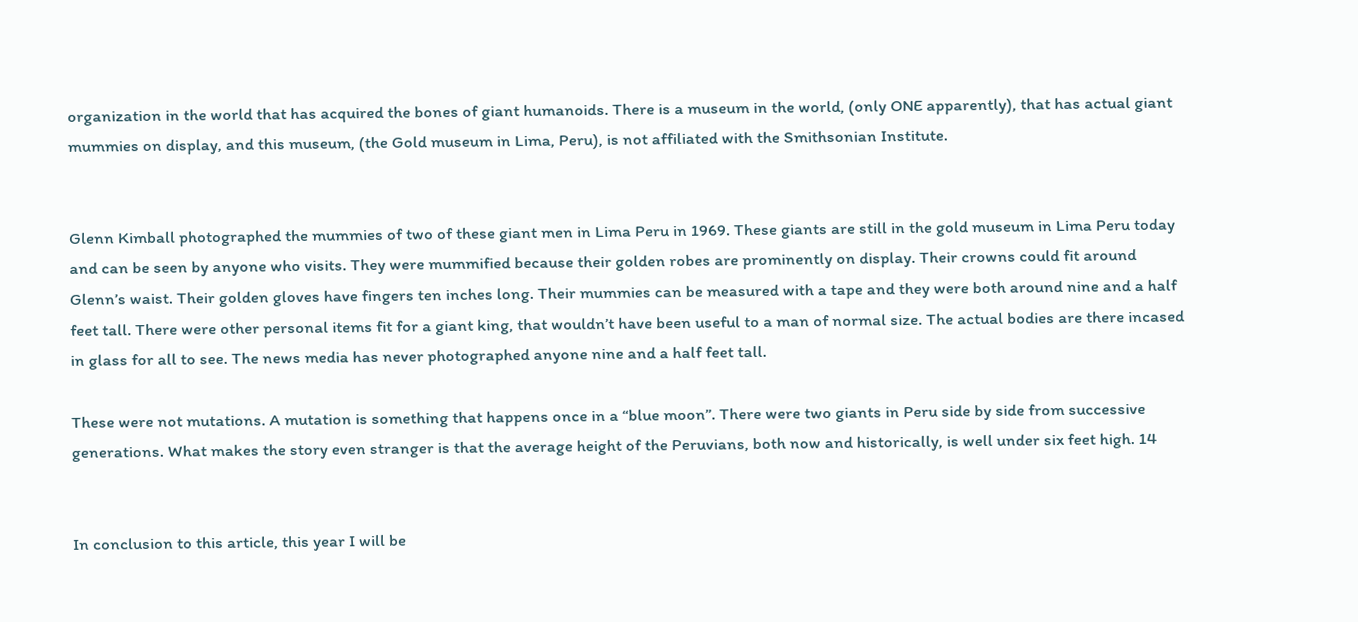organization in the world that has acquired the bones of giant humanoids. There is a museum in the world, (only ONE apparently), that has actual giant mummies on display, and this museum, (the Gold museum in Lima, Peru), is not affiliated with the Smithsonian Institute.


Glenn Kimball photographed the mummies of two of these giant men in Lima Peru in 1969. These giants are still in the gold museum in Lima Peru today and can be seen by anyone who visits. They were mummified because their golden robes are prominently on display. Their crowns could fit around Glenn’s waist. Their golden gloves have fingers ten inches long. Their mummies can be measured with a tape and they were both around nine and a half feet tall. There were other personal items fit for a giant king, that wouldn’t have been useful to a man of normal size. The actual bodies are there incased in glass for all to see. The news media has never photographed anyone nine and a half feet tall.

These were not mutations. A mutation is something that happens once in a “blue moon”. There were two giants in Peru side by side from successive generations. What makes the story even stranger is that the average height of the Peruvians, both now and historically, is well under six feet high. 14


In conclusion to this article, this year I will be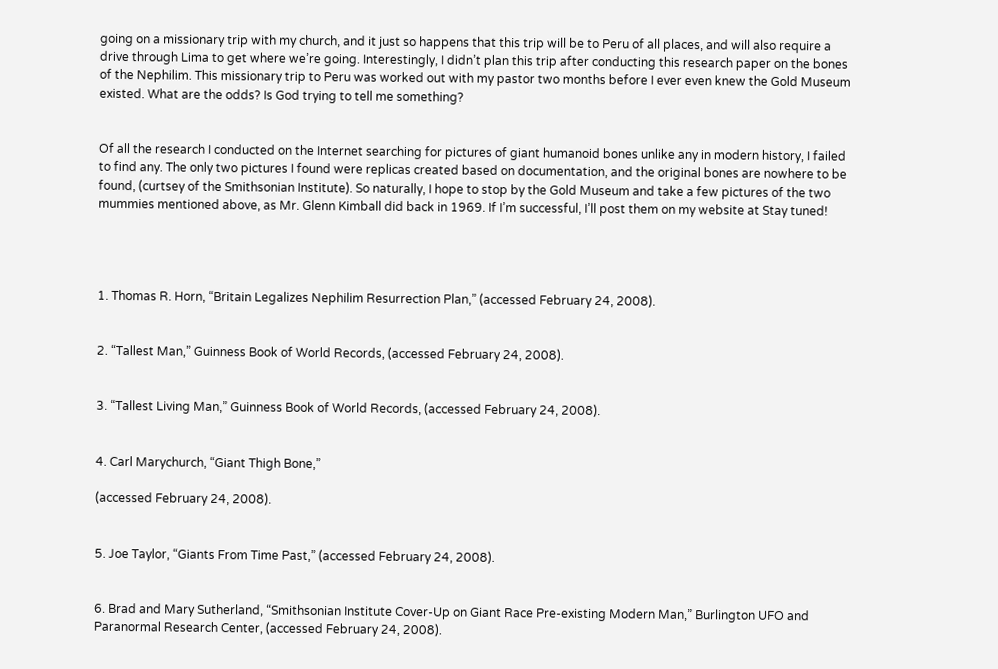going on a missionary trip with my church, and it just so happens that this trip will be to Peru of all places, and will also require a drive through Lima to get where we’re going. Interestingly, I didn’t plan this trip after conducting this research paper on the bones of the Nephilim. This missionary trip to Peru was worked out with my pastor two months before I ever even knew the Gold Museum existed. What are the odds? Is God trying to tell me something?


Of all the research I conducted on the Internet searching for pictures of giant humanoid bones unlike any in modern history, I failed to find any. The only two pictures I found were replicas created based on documentation, and the original bones are nowhere to be found, (curtsey of the Smithsonian Institute). So naturally, I hope to stop by the Gold Museum and take a few pictures of the two mummies mentioned above, as Mr. Glenn Kimball did back in 1969. If I’m successful, I’ll post them on my website at Stay tuned!




1. Thomas R. Horn, “Britain Legalizes Nephilim Resurrection Plan,” (accessed February 24, 2008).


2. “Tallest Man,” Guinness Book of World Records, (accessed February 24, 2008).


3. “Tallest Living Man,” Guinness Book of World Records, (accessed February 24, 2008).


4. Carl Marychurch, “Giant Thigh Bone,”

(accessed February 24, 2008).


5. Joe Taylor, “Giants From Time Past,” (accessed February 24, 2008).


6. Brad and Mary Sutherland, “Smithsonian Institute Cover-Up on Giant Race Pre-existing Modern Man,” Burlington UFO and Paranormal Research Center, (accessed February 24, 2008).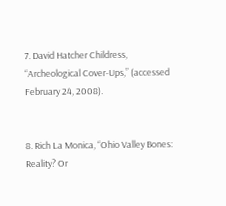7. David Hatcher Childress, “Archeological Cover-Ups,” (accessed February 24, 2008).


8. Rich La Monica, “Ohio Valley Bones: Reality? Or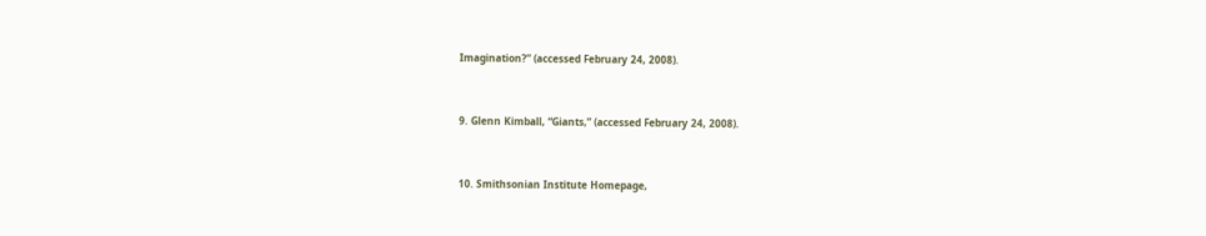Imagination?” (accessed February 24, 2008).


9. Glenn Kimball, “Giants,” (accessed February 24, 2008).


10. Smithsonian Institute Homepage,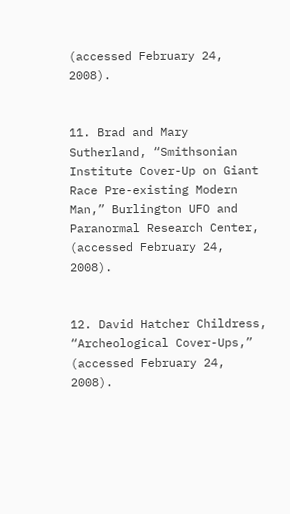(accessed February 24, 2008).


11. Brad and Mary Sutherland, “Smithsonian Institute Cover-Up on Giant Race Pre-existing Modern Man,” Burlington UFO and Paranormal Research Center, (accessed February 24, 2008).


12. David Hatcher Childress, “Archeological Cover-Ups,” (accessed February 24, 2008).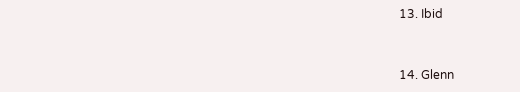13. Ibid


14. Glenn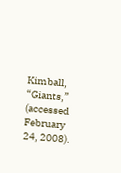Kimball, “Giants,” (accessed February 24, 2008).